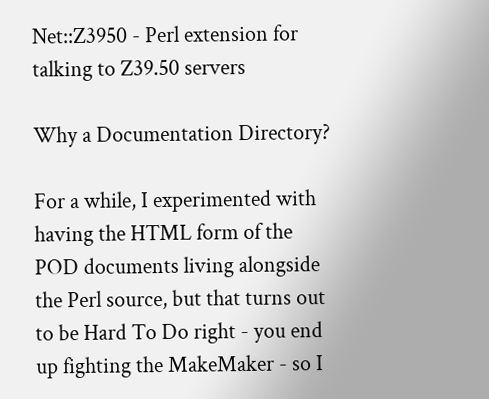Net::Z3950 - Perl extension for talking to Z39.50 servers

Why a Documentation Directory?

For a while, I experimented with having the HTML form of the POD documents living alongside the Perl source, but that turns out to be Hard To Do right - you end up fighting the MakeMaker - so I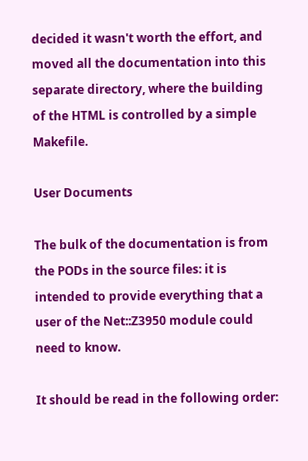decided it wasn't worth the effort, and moved all the documentation into this separate directory, where the building of the HTML is controlled by a simple Makefile.

User Documents

The bulk of the documentation is from the PODs in the source files: it is intended to provide everything that a user of the Net::Z3950 module could need to know.

It should be read in the following order: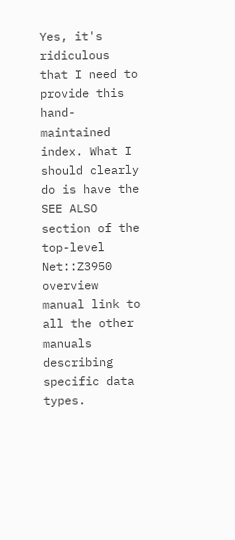Yes, it's ridiculous that I need to provide this hand-maintained index. What I should clearly do is have the SEE ALSO section of the top-level Net::Z3950 overview manual link to all the other manuals describing specific data types.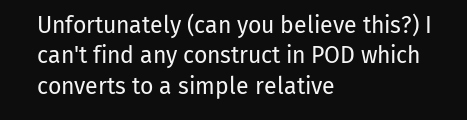Unfortunately (can you believe this?) I can't find any construct in POD which converts to a simple relative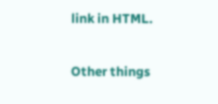link in HTML.

Other things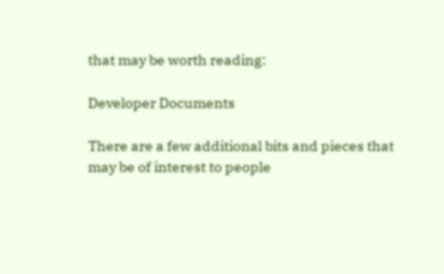that may be worth reading:

Developer Documents

There are a few additional bits and pieces that may be of interest to people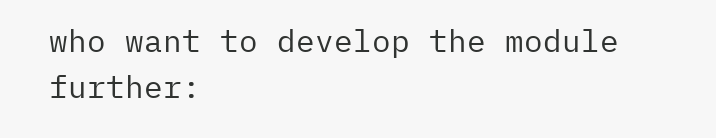who want to develop the module further: